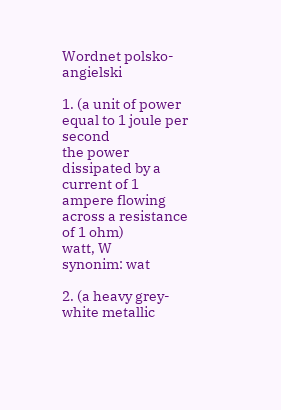Wordnet polsko-angielski

1. (a unit of power equal to 1 joule per second
the power dissipated by a current of 1 ampere flowing across a resistance of 1 ohm)
watt, W
synonim: wat

2. (a heavy grey-white metallic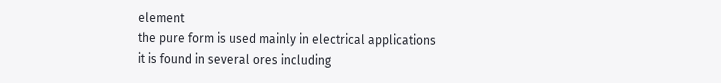element
the pure form is used mainly in electrical applications
it is found in several ores including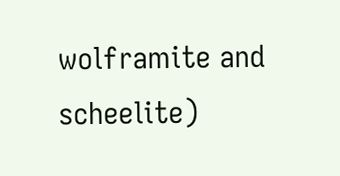wolframite and scheelite)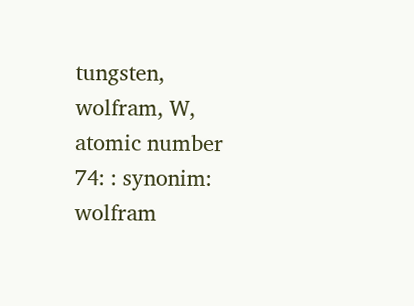tungsten, wolfram, W, atomic number 74: : synonim: wolfram